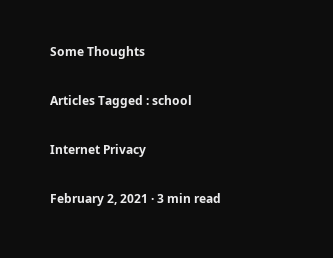Some Thoughts

Articles Tagged : school

Internet Privacy

February 2, 2021 · 3 min read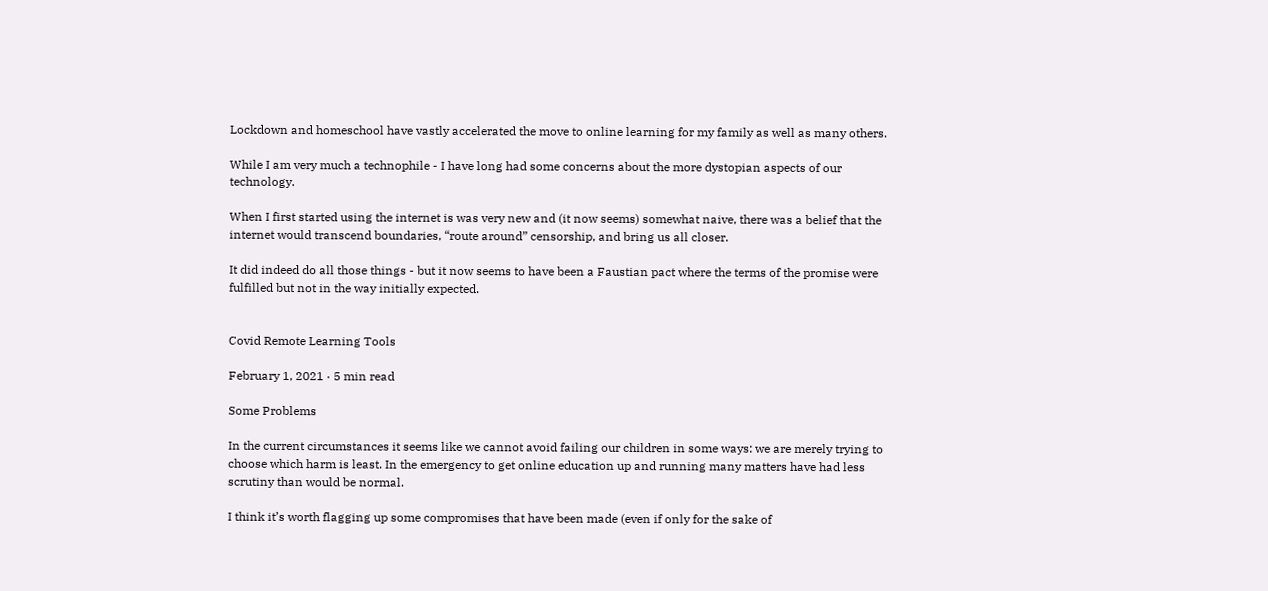Lockdown and homeschool have vastly accelerated the move to online learning for my family as well as many others.

While I am very much a technophile - I have long had some concerns about the more dystopian aspects of our technology.

When I first started using the internet is was very new and (it now seems) somewhat naive, there was a belief that the internet would transcend boundaries, “route around” censorship, and bring us all closer.

It did indeed do all those things - but it now seems to have been a Faustian pact where the terms of the promise were fulfilled but not in the way initially expected.


Covid Remote Learning Tools

February 1, 2021 · 5 min read

Some Problems

In the current circumstances it seems like we cannot avoid failing our children in some ways: we are merely trying to choose which harm is least. In the emergency to get online education up and running many matters have had less scrutiny than would be normal.

I think it’s worth flagging up some compromises that have been made (even if only for the sake of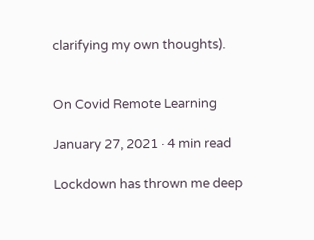clarifying my own thoughts).


On Covid Remote Learning

January 27, 2021 · 4 min read

Lockdown has thrown me deep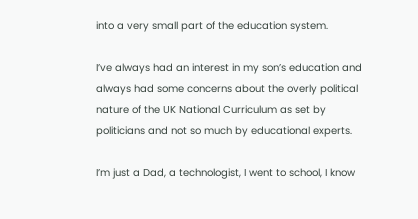into a very small part of the education system.

I’ve always had an interest in my son’s education and always had some concerns about the overly political nature of the UK National Curriculum as set by politicians and not so much by educational experts.

I’m just a Dad, a technologist, I went to school, I know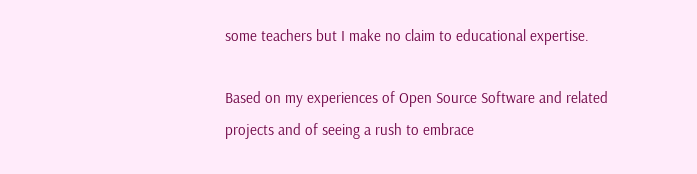some teachers but I make no claim to educational expertise.

Based on my experiences of Open Source Software and related projects and of seeing a rush to embrace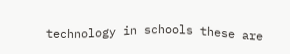technology in schools these are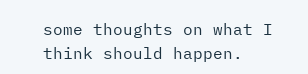some thoughts on what I think should happen.